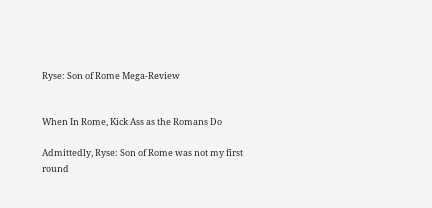Ryse: Son of Rome Mega-Review


When In Rome, Kick Ass as the Romans Do

Admittedly, Ryse: Son of Rome was not my first round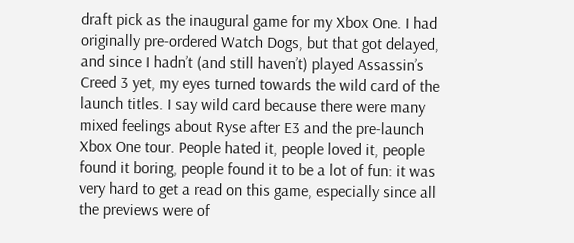draft pick as the inaugural game for my Xbox One. I had originally pre-ordered Watch Dogs, but that got delayed, and since I hadn’t (and still haven’t) played Assassin’s Creed 3 yet, my eyes turned towards the wild card of the launch titles. I say wild card because there were many mixed feelings about Ryse after E3 and the pre-launch Xbox One tour. People hated it, people loved it, people found it boring, people found it to be a lot of fun: it was very hard to get a read on this game, especially since all the previews were of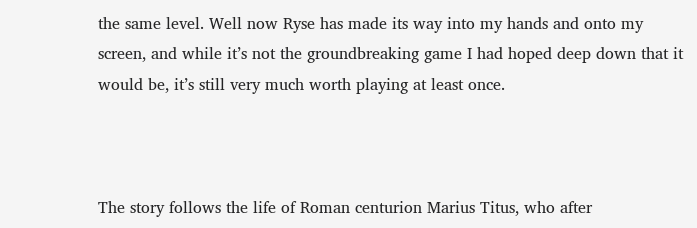the same level. Well now Ryse has made its way into my hands and onto my screen, and while it’s not the groundbreaking game I had hoped deep down that it would be, it’s still very much worth playing at least once.



The story follows the life of Roman centurion Marius Titus, who after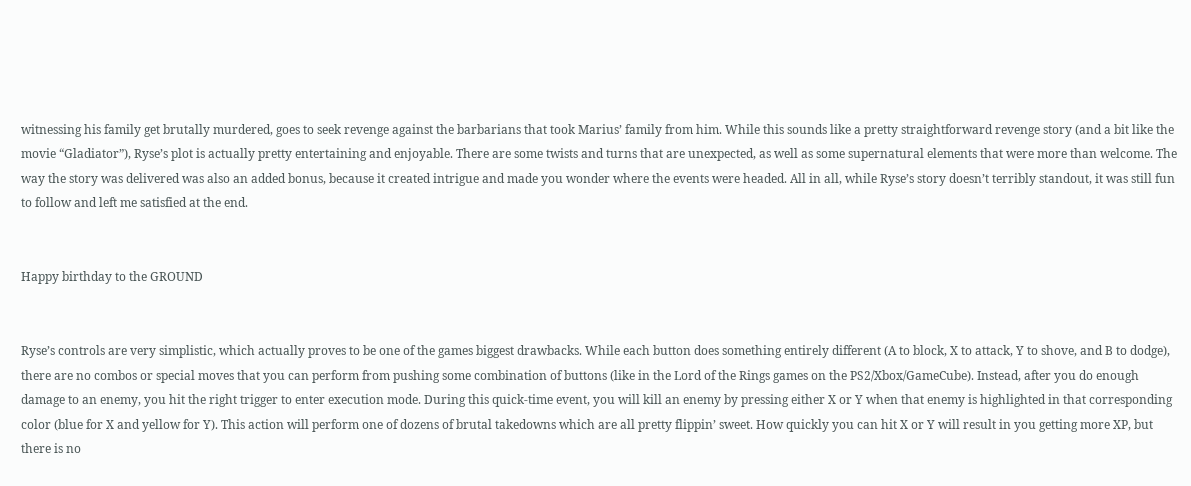witnessing his family get brutally murdered, goes to seek revenge against the barbarians that took Marius’ family from him. While this sounds like a pretty straightforward revenge story (and a bit like the movie “Gladiator”), Ryse’s plot is actually pretty entertaining and enjoyable. There are some twists and turns that are unexpected, as well as some supernatural elements that were more than welcome. The way the story was delivered was also an added bonus, because it created intrigue and made you wonder where the events were headed. All in all, while Ryse’s story doesn’t terribly standout, it was still fun to follow and left me satisfied at the end.


Happy birthday to the GROUND


Ryse’s controls are very simplistic, which actually proves to be one of the games biggest drawbacks. While each button does something entirely different (A to block, X to attack, Y to shove, and B to dodge), there are no combos or special moves that you can perform from pushing some combination of buttons (like in the Lord of the Rings games on the PS2/Xbox/GameCube). Instead, after you do enough damage to an enemy, you hit the right trigger to enter execution mode. During this quick-time event, you will kill an enemy by pressing either X or Y when that enemy is highlighted in that corresponding color (blue for X and yellow for Y). This action will perform one of dozens of brutal takedowns which are all pretty flippin’ sweet. How quickly you can hit X or Y will result in you getting more XP, but there is no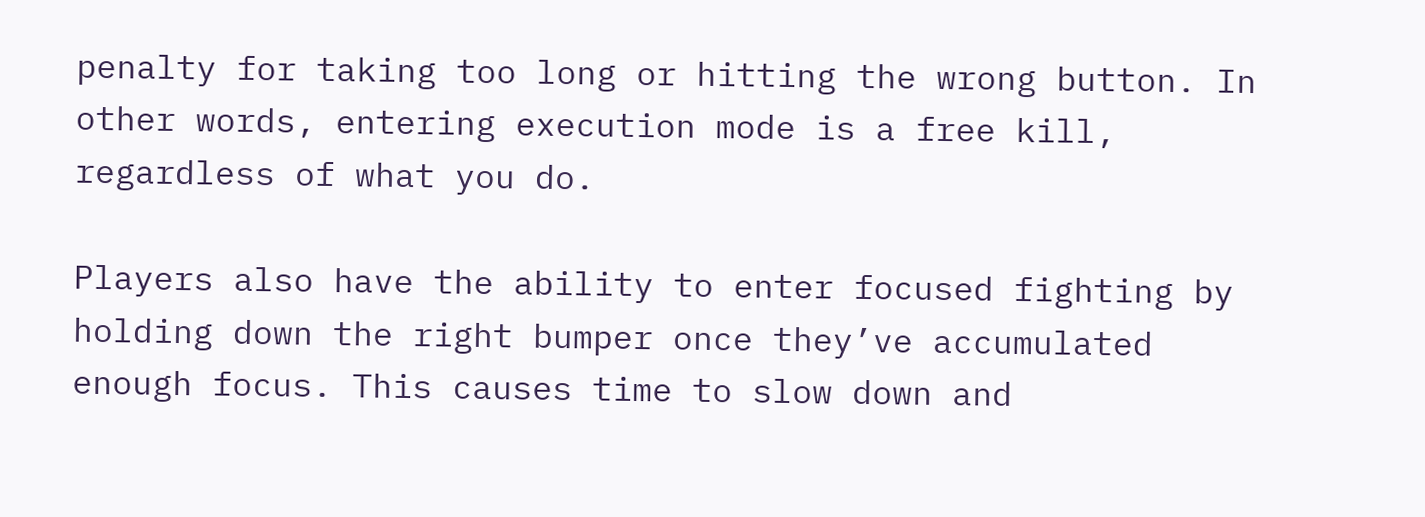penalty for taking too long or hitting the wrong button. In other words, entering execution mode is a free kill, regardless of what you do.

Players also have the ability to enter focused fighting by holding down the right bumper once they’ve accumulated enough focus. This causes time to slow down and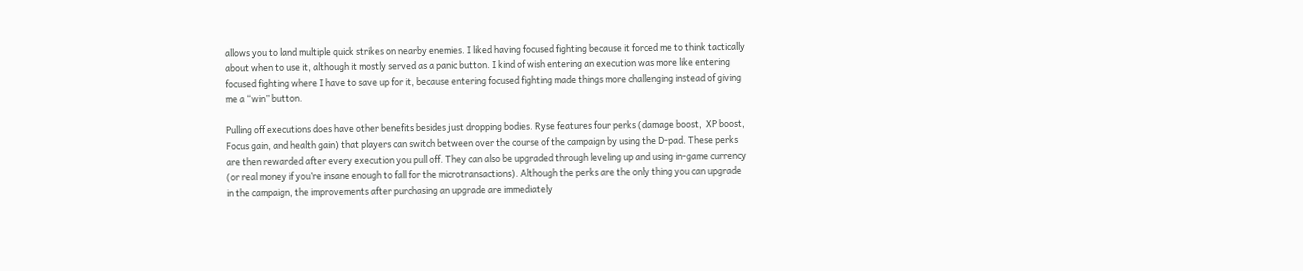allows you to land multiple quick strikes on nearby enemies. I liked having focused fighting because it forced me to think tactically about when to use it, although it mostly served as a panic button. I kind of wish entering an execution was more like entering focused fighting where I have to save up for it, because entering focused fighting made things more challenging instead of giving me a “win” button.

Pulling off executions does have other benefits besides just dropping bodies. Ryse features four perks (damage boost,  XP boost, Focus gain, and health gain) that players can switch between over the course of the campaign by using the D-pad. These perks are then rewarded after every execution you pull off. They can also be upgraded through leveling up and using in-game currency (or real money if you’re insane enough to fall for the microtransactions). Although the perks are the only thing you can upgrade in the campaign, the improvements after purchasing an upgrade are immediately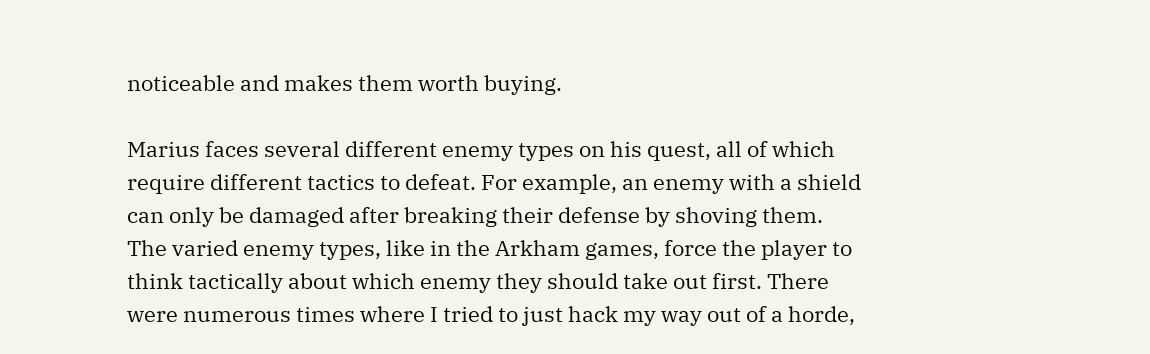noticeable and makes them worth buying.

Marius faces several different enemy types on his quest, all of which require different tactics to defeat. For example, an enemy with a shield can only be damaged after breaking their defense by shoving them. The varied enemy types, like in the Arkham games, force the player to think tactically about which enemy they should take out first. There were numerous times where I tried to just hack my way out of a horde,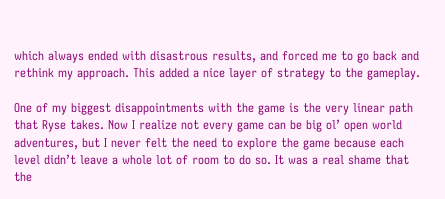which always ended with disastrous results, and forced me to go back and rethink my approach. This added a nice layer of strategy to the gameplay.

One of my biggest disappointments with the game is the very linear path that Ryse takes. Now I realize not every game can be big ol’ open world adventures, but I never felt the need to explore the game because each level didn’t leave a whole lot of room to do so. It was a real shame that the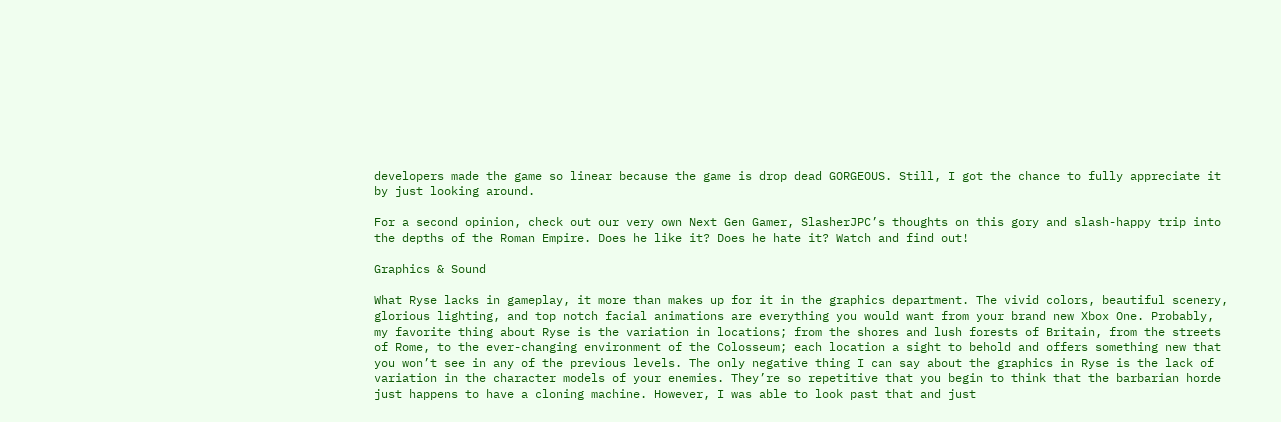developers made the game so linear because the game is drop dead GORGEOUS. Still, I got the chance to fully appreciate it by just looking around.

For a second opinion, check out our very own Next Gen Gamer, SlasherJPC’s thoughts on this gory and slash-happy trip into the depths of the Roman Empire. Does he like it? Does he hate it? Watch and find out!

Graphics & Sound

What Ryse lacks in gameplay, it more than makes up for it in the graphics department. The vivid colors, beautiful scenery, glorious lighting, and top notch facial animations are everything you would want from your brand new Xbox One. Probably, my favorite thing about Ryse is the variation in locations; from the shores and lush forests of Britain, from the streets of Rome, to the ever-changing environment of the Colosseum; each location a sight to behold and offers something new that you won’t see in any of the previous levels. The only negative thing I can say about the graphics in Ryse is the lack of variation in the character models of your enemies. They’re so repetitive that you begin to think that the barbarian horde just happens to have a cloning machine. However, I was able to look past that and just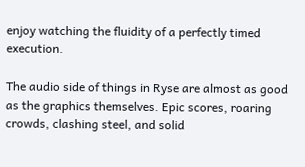enjoy watching the fluidity of a perfectly timed execution.

The audio side of things in Ryse are almost as good as the graphics themselves. Epic scores, roaring crowds, clashing steel, and solid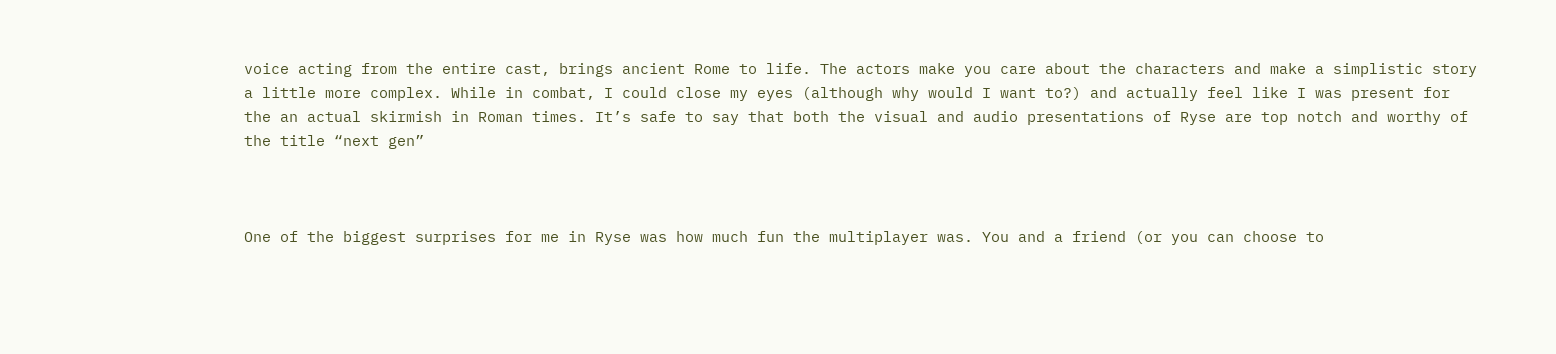voice acting from the entire cast, brings ancient Rome to life. The actors make you care about the characters and make a simplistic story a little more complex. While in combat, I could close my eyes (although why would I want to?) and actually feel like I was present for the an actual skirmish in Roman times. It’s safe to say that both the visual and audio presentations of Ryse are top notch and worthy of the title “next gen”



One of the biggest surprises for me in Ryse was how much fun the multiplayer was. You and a friend (or you can choose to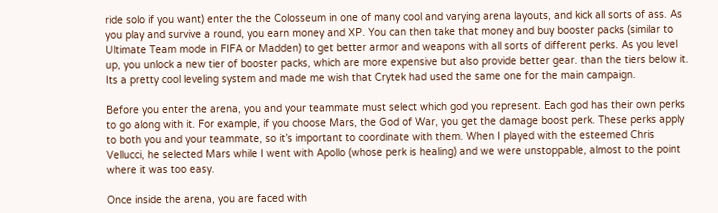ride solo if you want) enter the the Colosseum in one of many cool and varying arena layouts, and kick all sorts of ass. As you play and survive a round, you earn money and XP. You can then take that money and buy booster packs (similar to Ultimate Team mode in FIFA or Madden) to get better armor and weapons with all sorts of different perks. As you level up, you unlock a new tier of booster packs, which are more expensive but also provide better gear. than the tiers below it. Its a pretty cool leveling system and made me wish that Crytek had used the same one for the main campaign.

Before you enter the arena, you and your teammate must select which god you represent. Each god has their own perks to go along with it. For example, if you choose Mars, the God of War, you get the damage boost perk. These perks apply to both you and your teammate, so it’s important to coordinate with them. When I played with the esteemed Chris Vellucci, he selected Mars while I went with Apollo (whose perk is healing) and we were unstoppable, almost to the point where it was too easy.

Once inside the arena, you are faced with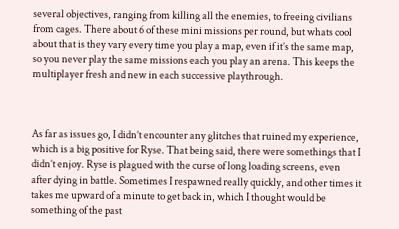several objectives, ranging from killing all the enemies, to freeing civilians from cages. There about 6 of these mini missions per round, but whats cool about that is they vary every time you play a map, even if it’s the same map, so you never play the same missions each you play an arena. This keeps the multiplayer fresh and new in each successive playthrough.



As far as issues go, I didn’t encounter any glitches that ruined my experience, which is a big positive for Ryse. That being said, there were somethings that I didn’t enjoy. Ryse is plagued with the curse of long loading screens, even after dying in battle. Sometimes I respawned really quickly, and other times it takes me upward of a minute to get back in, which I thought would be something of the past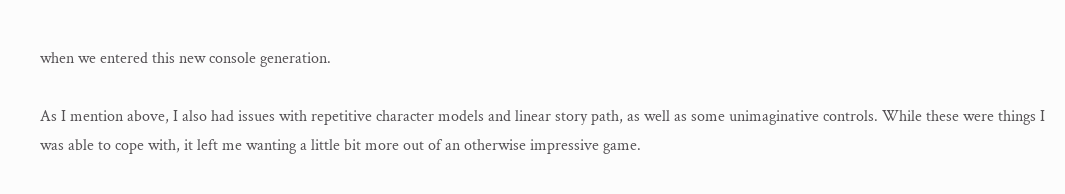when we entered this new console generation.

As I mention above, I also had issues with repetitive character models and linear story path, as well as some unimaginative controls. While these were things I was able to cope with, it left me wanting a little bit more out of an otherwise impressive game.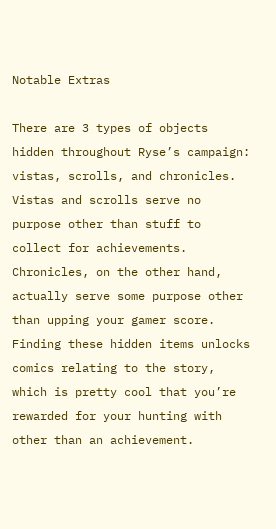Notable Extras

There are 3 types of objects hidden throughout Ryse’s campaign: vistas, scrolls, and chronicles. Vistas and scrolls serve no purpose other than stuff to collect for achievements. Chronicles, on the other hand, actually serve some purpose other than upping your gamer score. Finding these hidden items unlocks comics relating to the story, which is pretty cool that you’re rewarded for your hunting with other than an achievement.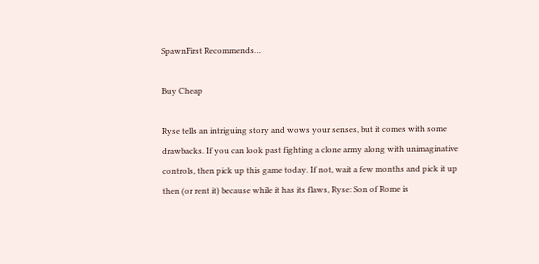SpawnFirst Recommends…

Buy Cheap

Ryse tells an intriguing story and wows your senses, but it comes with some drawbacks. If you can look past fighting a clone army along with unimaginative controls, then pick up this game today. If not, wait a few months and pick it up then (or rent it) because while it has its flaws, Ryse: Son of Rome is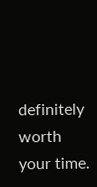definitely worth your time.